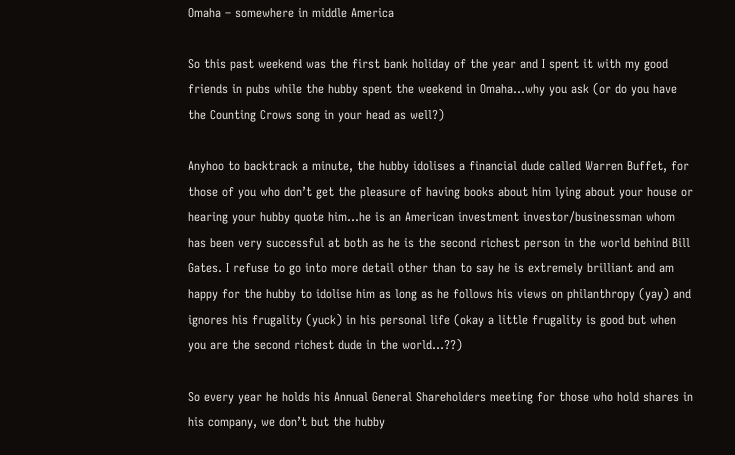Omaha – somewhere in middle America

So this past weekend was the first bank holiday of the year and I spent it with my good friends in pubs while the hubby spent the weekend in Omaha…why you ask (or do you have the Counting Crows song in your head as well?)

Anyhoo to backtrack a minute, the hubby idolises a financial dude called Warren Buffet, for those of you who don’t get the pleasure of having books about him lying about your house or hearing your hubby quote him…he is an American investment investor/businessman whom has been very successful at both as he is the second richest person in the world behind Bill Gates. I refuse to go into more detail other than to say he is extremely brilliant and am happy for the hubby to idolise him as long as he follows his views on philanthropy (yay) and ignores his frugality (yuck) in his personal life (okay a little frugality is good but when you are the second richest dude in the world…??)

So every year he holds his Annual General Shareholders meeting for those who hold shares in his company, we don’t but the hubby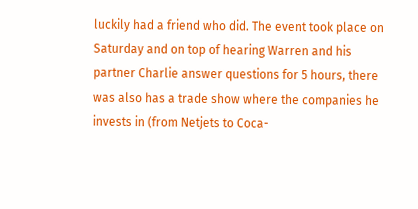luckily had a friend who did. The event took place on Saturday and on top of hearing Warren and his partner Charlie answer questions for 5 hours, there was also has a trade show where the companies he invests in (from Netjets to Coca-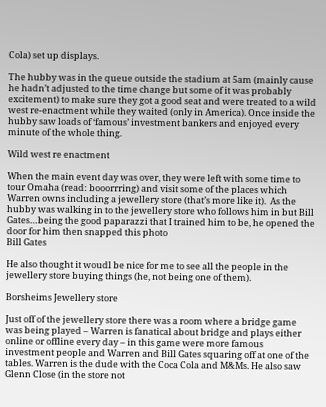Cola) set up displays.

The hubby was in the queue outside the stadium at 5am (mainly cause he hadn’t adjusted to the time change but some of it was probably excitement) to make sure they got a good seat and were treated to a wild west re-enactment while they waited (only in America). Once inside the hubby saw loads of ‘famous’ investment bankers and enjoyed every minute of the whole thing.

Wild west re enactment

When the main event day was over, they were left with some time to tour Omaha (read: booorrring) and visit some of the places which Warren owns including a jewellery store (that’s more like it).  As the hubby was walking in to the jewellery store who follows him in but Bill Gates…being the good paparazzi that I trained him to be, he opened the door for him then snapped this photo
Bill Gates

He also thought it woudl be nice for me to see all the people in the jewellery store buying things (he, not being one of them).

Borsheims Jewellery store

Just off of the jewellery store there was a room where a bridge game was being played – Warren is fanatical about bridge and plays either online or offline every day – in this game were more famous investment people and Warren and Bill Gates squaring off at one of the tables. Warren is the dude with the Coca Cola and M&Ms. He also saw Glenn Close (in the store not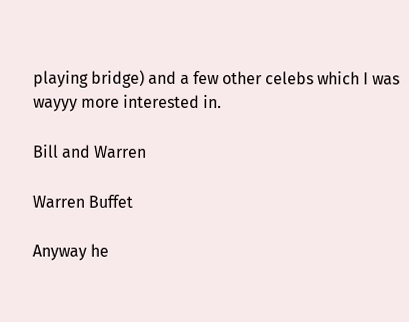playing bridge) and a few other celebs which I was wayyy more interested in.

Bill and Warren

Warren Buffet

Anyway he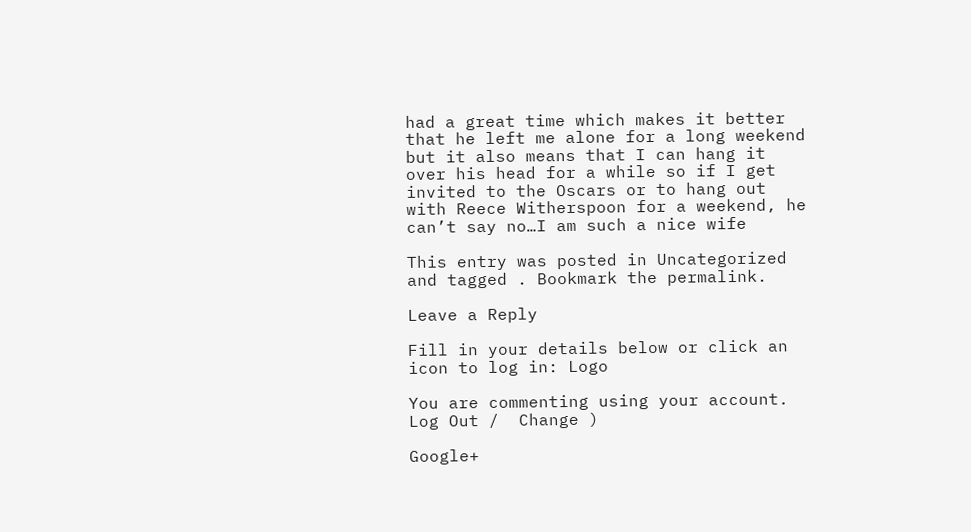had a great time which makes it better that he left me alone for a long weekend but it also means that I can hang it over his head for a while so if I get invited to the Oscars or to hang out with Reece Witherspoon for a weekend, he can’t say no…I am such a nice wife

This entry was posted in Uncategorized and tagged . Bookmark the permalink.

Leave a Reply

Fill in your details below or click an icon to log in: Logo

You are commenting using your account. Log Out /  Change )

Google+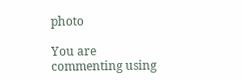photo

You are commenting using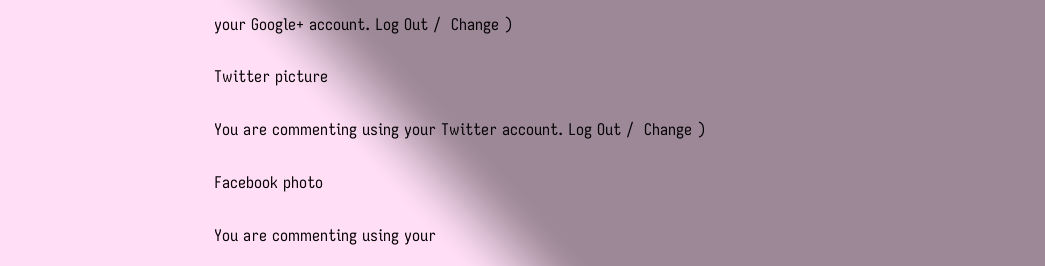your Google+ account. Log Out /  Change )

Twitter picture

You are commenting using your Twitter account. Log Out /  Change )

Facebook photo

You are commenting using your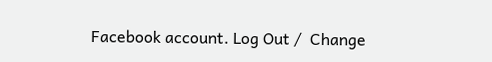Facebook account. Log Out /  Change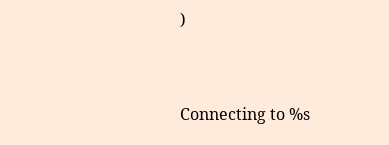)


Connecting to %s